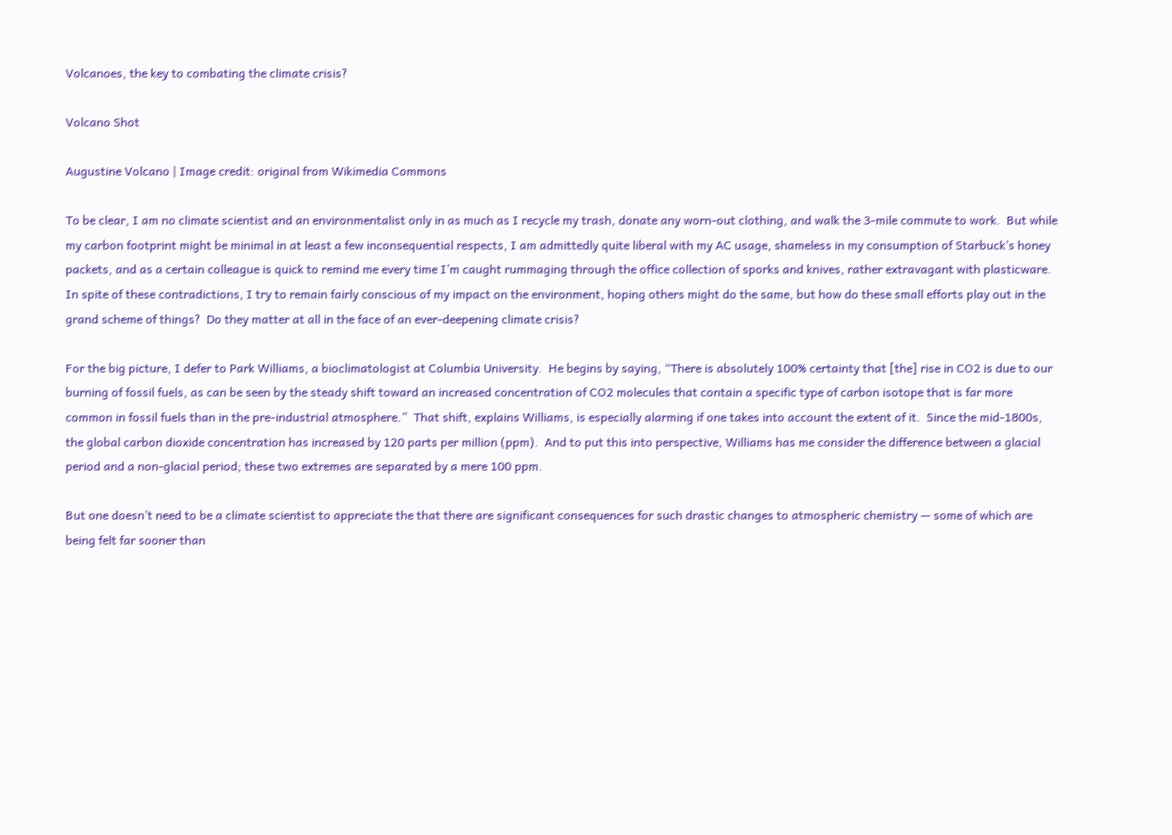Volcanoes, the key to combating the climate crisis?

Volcano Shot

Augustine Volcano | Image credit: original from Wikimedia Commons

To be clear, I am no climate scientist and an environmentalist only in as much as I recycle my trash, donate any worn-out clothing, and walk the 3-mile commute to work.  But while my carbon footprint might be minimal in at least a few inconsequential respects, I am admittedly quite liberal with my AC usage, shameless in my consumption of Starbuck’s honey packets, and as a certain colleague is quick to remind me every time I’m caught rummaging through the office collection of sporks and knives, rather extravagant with plasticware.  In spite of these contradictions, I try to remain fairly conscious of my impact on the environment, hoping others might do the same, but how do these small efforts play out in the grand scheme of things?  Do they matter at all in the face of an ever-deepening climate crisis?

For the big picture, I defer to Park Williams, a bioclimatologist at Columbia University.  He begins by saying, “There is absolutely 100% certainty that [the] rise in CO2 is due to our burning of fossil fuels, as can be seen by the steady shift toward an increased concentration of CO2 molecules that contain a specific type of carbon isotope that is far more common in fossil fuels than in the pre-industrial atmosphere.”  That shift, explains Williams, is especially alarming if one takes into account the extent of it.  Since the mid-1800s, the global carbon dioxide concentration has increased by 120 parts per million (ppm).  And to put this into perspective, Williams has me consider the difference between a glacial period and a non-glacial period; these two extremes are separated by a mere 100 ppm.

But one doesn’t need to be a climate scientist to appreciate the that there are significant consequences for such drastic changes to atmospheric chemistry — some of which are being felt far sooner than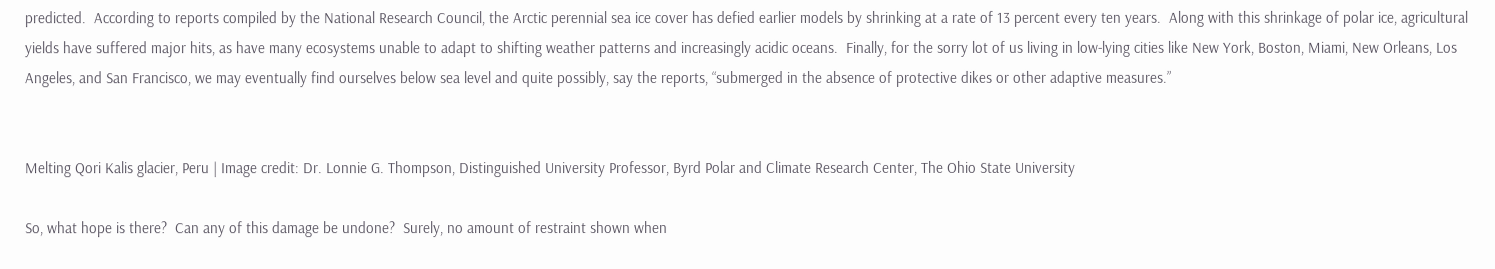predicted.  According to reports compiled by the National Research Council, the Arctic perennial sea ice cover has defied earlier models by shrinking at a rate of 13 percent every ten years.  Along with this shrinkage of polar ice, agricultural yields have suffered major hits, as have many ecosystems unable to adapt to shifting weather patterns and increasingly acidic oceans.  Finally, for the sorry lot of us living in low-lying cities like New York, Boston, Miami, New Orleans, Los Angeles, and San Francisco, we may eventually find ourselves below sea level and quite possibly, say the reports, “submerged in the absence of protective dikes or other adaptive measures.”


Melting Qori Kalis glacier, Peru | Image credit: Dr. Lonnie G. Thompson, Distinguished University Professor, Byrd Polar and Climate Research Center, The Ohio State University

So, what hope is there?  Can any of this damage be undone?  Surely, no amount of restraint shown when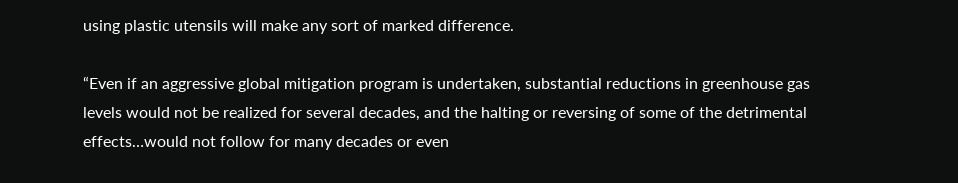using plastic utensils will make any sort of marked difference.

“Even if an aggressive global mitigation program is undertaken, substantial reductions in greenhouse gas levels would not be realized for several decades, and the halting or reversing of some of the detrimental effects…would not follow for many decades or even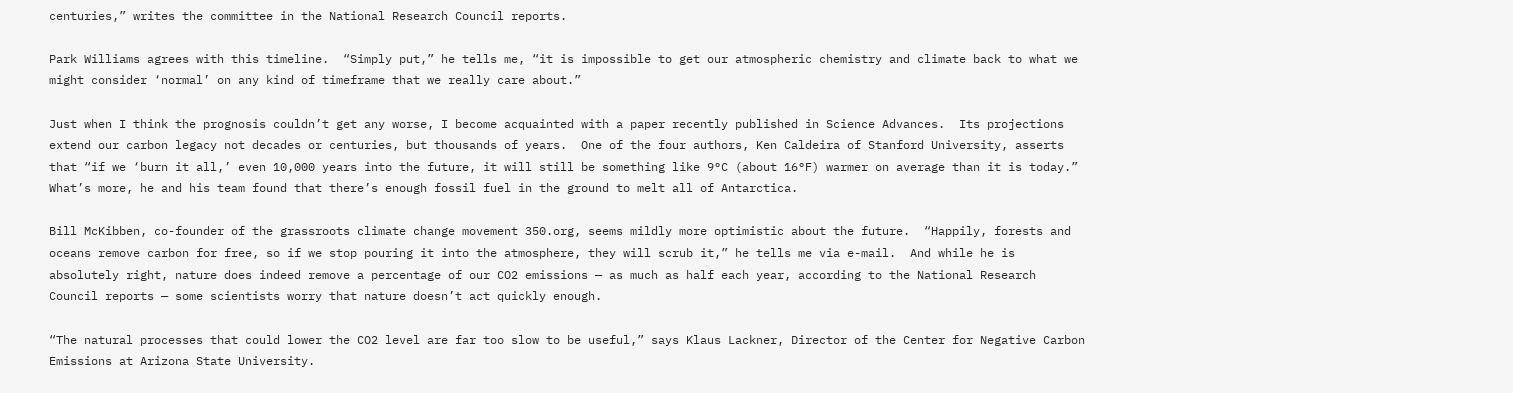centuries,” writes the committee in the National Research Council reports.

Park Williams agrees with this timeline.  “Simply put,” he tells me, “it is impossible to get our atmospheric chemistry and climate back to what we might consider ‘normal’ on any kind of timeframe that we really care about.”

Just when I think the prognosis couldn’t get any worse, I become acquainted with a paper recently published in Science Advances.  Its projections extend our carbon legacy not decades or centuries, but thousands of years.  One of the four authors, Ken Caldeira of Stanford University, asserts that “if we ‘burn it all,’ even 10,000 years into the future, it will still be something like 9°C (about 16°F) warmer on average than it is today.”  What’s more, he and his team found that there’s enough fossil fuel in the ground to melt all of Antarctica.

Bill McKibben, co-founder of the grassroots climate change movement 350.org, seems mildly more optimistic about the future.  “Happily, forests and oceans remove carbon for free, so if we stop pouring it into the atmosphere, they will scrub it,” he tells me via e-mail.  And while he is absolutely right, nature does indeed remove a percentage of our CO2 emissions — as much as half each year, according to the National Research Council reports — some scientists worry that nature doesn’t act quickly enough.

“The natural processes that could lower the CO2 level are far too slow to be useful,” says Klaus Lackner, Director of the Center for Negative Carbon Emissions at Arizona State University.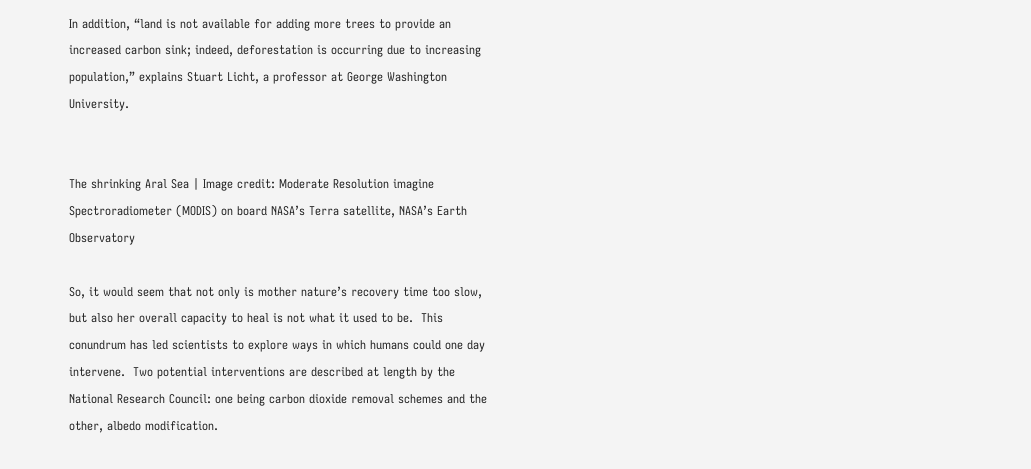In addition, “land is not available for adding more trees to provide an increased carbon sink; indeed, deforestation is occurring due to increasing population,” explains Stuart Licht, a professor at George Washington University.


The shrinking Aral Sea | Image credit: Moderate Resolution imagine Spectroradiometer (MODIS) on board NASA’s Terra satellite, NASA’s Earth Observatory

So, it would seem that not only is mother nature’s recovery time too slow, but also her overall capacity to heal is not what it used to be.  This conundrum has led scientists to explore ways in which humans could one day intervene.  Two potential interventions are described at length by the National Research Council: one being carbon dioxide removal schemes and the other, albedo modification.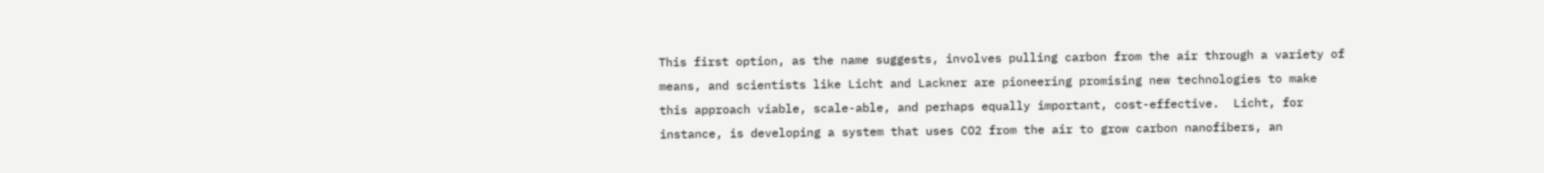This first option, as the name suggests, involves pulling carbon from the air through a variety of means, and scientists like Licht and Lackner are pioneering promising new technologies to make this approach viable, scale-able, and perhaps equally important, cost-effective.  Licht, for instance, is developing a system that uses CO2 from the air to grow carbon nanofibers, an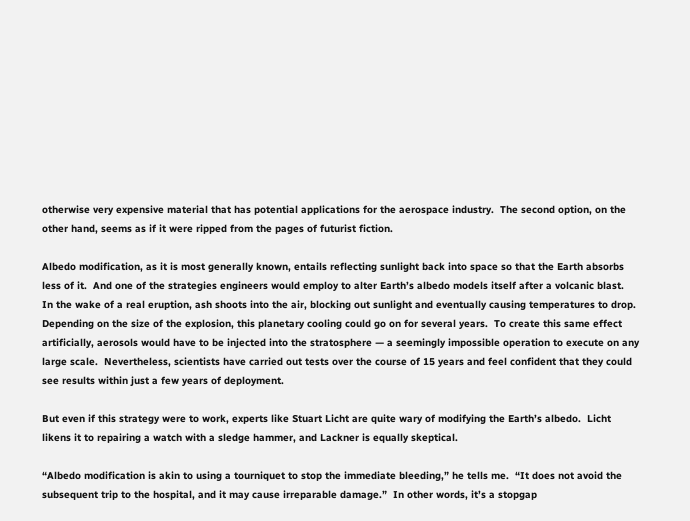otherwise very expensive material that has potential applications for the aerospace industry.  The second option, on the other hand, seems as if it were ripped from the pages of futurist fiction.

Albedo modification, as it is most generally known, entails reflecting sunlight back into space so that the Earth absorbs less of it.  And one of the strategies engineers would employ to alter Earth’s albedo models itself after a volcanic blast.  In the wake of a real eruption, ash shoots into the air, blocking out sunlight and eventually causing temperatures to drop.  Depending on the size of the explosion, this planetary cooling could go on for several years.  To create this same effect artificially, aerosols would have to be injected into the stratosphere — a seemingly impossible operation to execute on any large scale.  Nevertheless, scientists have carried out tests over the course of 15 years and feel confident that they could see results within just a few years of deployment.

But even if this strategy were to work, experts like Stuart Licht are quite wary of modifying the Earth’s albedo.  Licht likens it to repairing a watch with a sledge hammer, and Lackner is equally skeptical.

“Albedo modification is akin to using a tourniquet to stop the immediate bleeding,” he tells me.  “It does not avoid the subsequent trip to the hospital, and it may cause irreparable damage.”  In other words, it’s a stopgap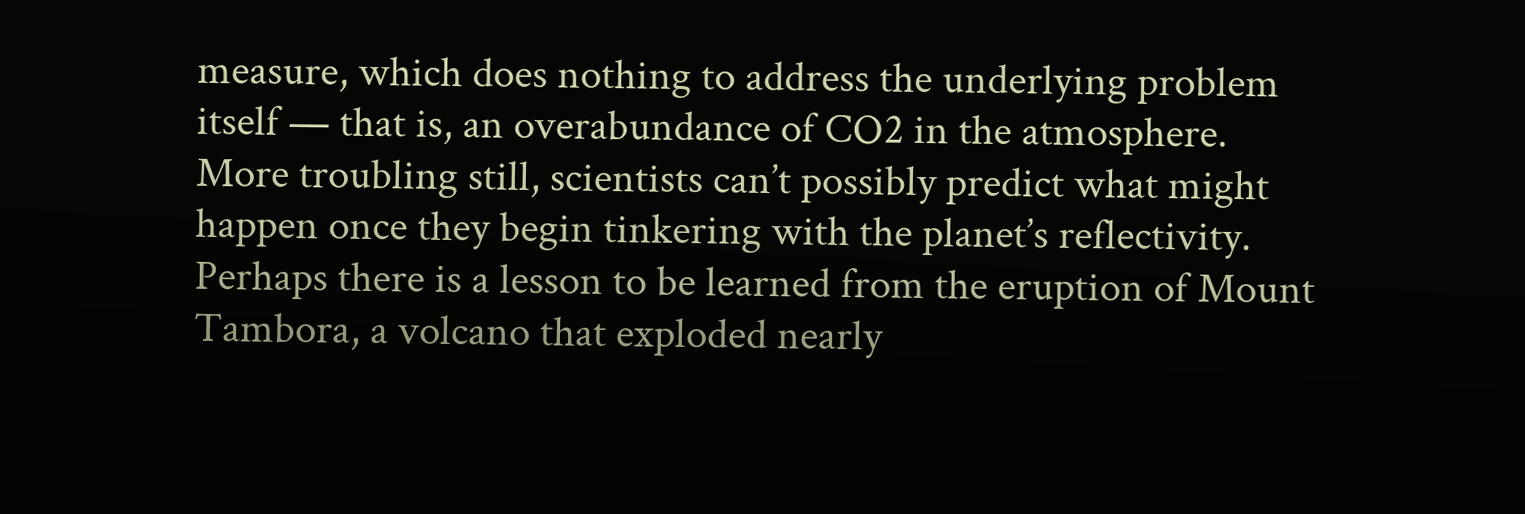measure, which does nothing to address the underlying problem itself — that is, an overabundance of CO2 in the atmosphere.  More troubling still, scientists can’t possibly predict what might happen once they begin tinkering with the planet’s reflectivity.  Perhaps there is a lesson to be learned from the eruption of Mount Tambora, a volcano that exploded nearly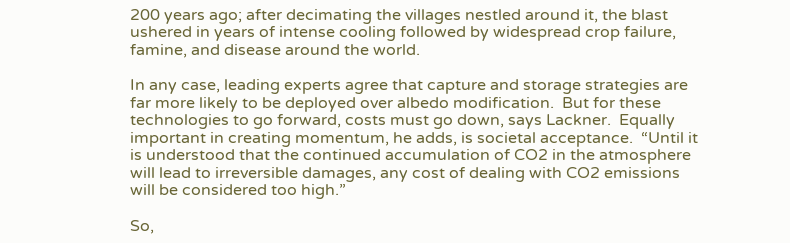200 years ago; after decimating the villages nestled around it, the blast ushered in years of intense cooling followed by widespread crop failure, famine, and disease around the world.

In any case, leading experts agree that capture and storage strategies are far more likely to be deployed over albedo modification.  But for these technologies to go forward, costs must go down, says Lackner.  Equally important in creating momentum, he adds, is societal acceptance.  “Until it is understood that the continued accumulation of CO2 in the atmosphere will lead to irreversible damages, any cost of dealing with CO2 emissions will be considered too high.”

So,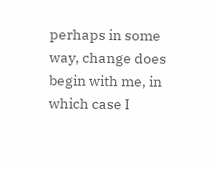perhaps in some way, change does begin with me, in which case I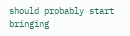should probably start bringing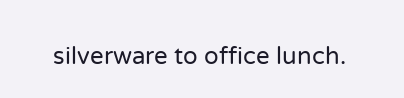silverware to office lunch.